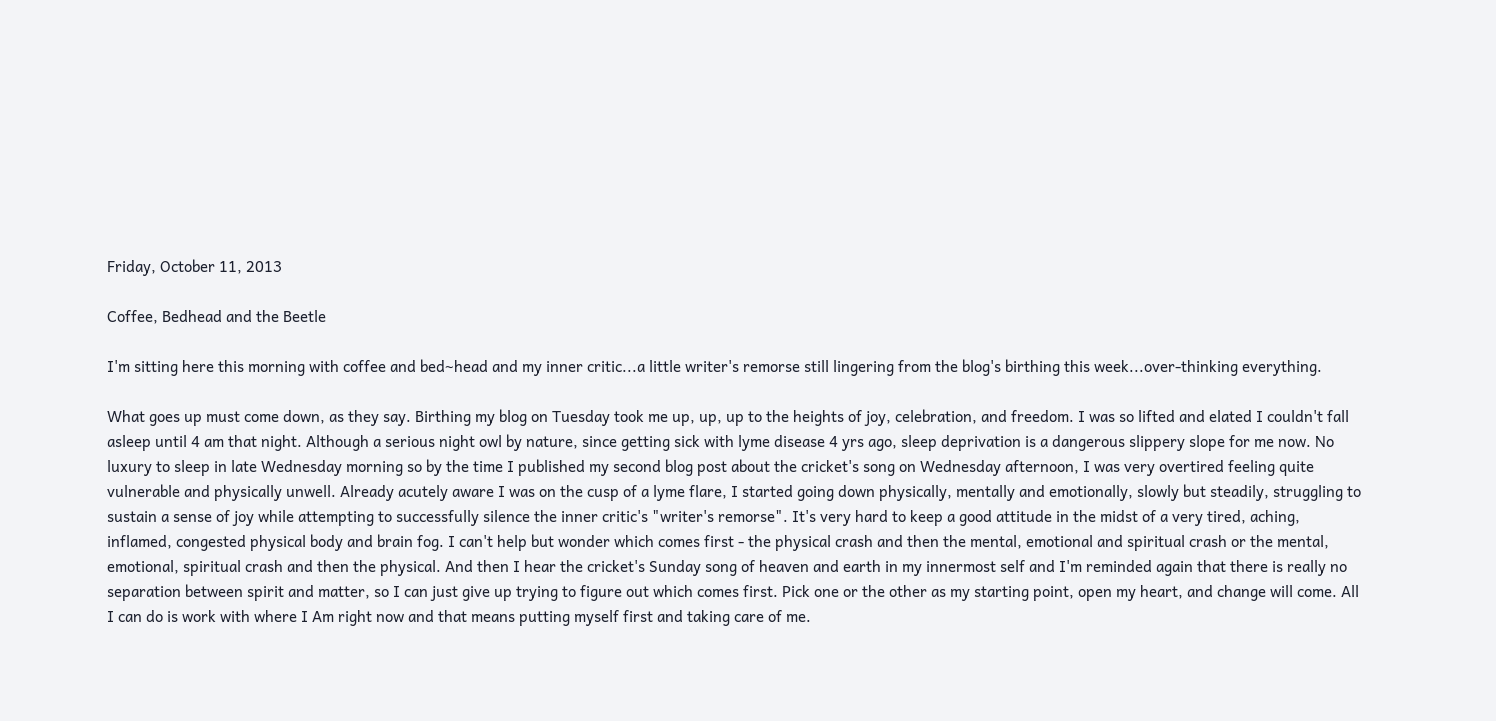Friday, October 11, 2013

Coffee, Bedhead and the Beetle

I'm sitting here this morning with coffee and bed~head and my inner critic...a little writer's remorse still lingering from the blog's birthing this week...over-thinking everything.

What goes up must come down, as they say. Birthing my blog on Tuesday took me up, up, up to the heights of joy, celebration, and freedom. I was so lifted and elated I couldn't fall asleep until 4 am that night. Although a serious night owl by nature, since getting sick with lyme disease 4 yrs ago, sleep deprivation is a dangerous slippery slope for me now. No luxury to sleep in late Wednesday morning so by the time I published my second blog post about the cricket's song on Wednesday afternoon, I was very overtired feeling quite vulnerable and physically unwell. Already acutely aware I was on the cusp of a lyme flare, I started going down physically, mentally and emotionally, slowly but steadily, struggling to sustain a sense of joy while attempting to successfully silence the inner critic's "writer's remorse". It's very hard to keep a good attitude in the midst of a very tired, aching, inflamed, congested physical body and brain fog. I can't help but wonder which comes first - the physical crash and then the mental, emotional and spiritual crash or the mental, emotional, spiritual crash and then the physical. And then I hear the cricket's Sunday song of heaven and earth in my innermost self and I'm reminded again that there is really no separation between spirit and matter, so I can just give up trying to figure out which comes first. Pick one or the other as my starting point, open my heart, and change will come. All I can do is work with where I Am right now and that means putting myself first and taking care of me.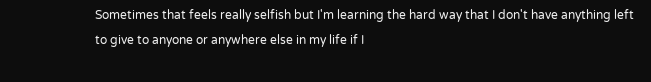Sometimes that feels really selfish but I'm learning the hard way that I don't have anything left to give to anyone or anywhere else in my life if I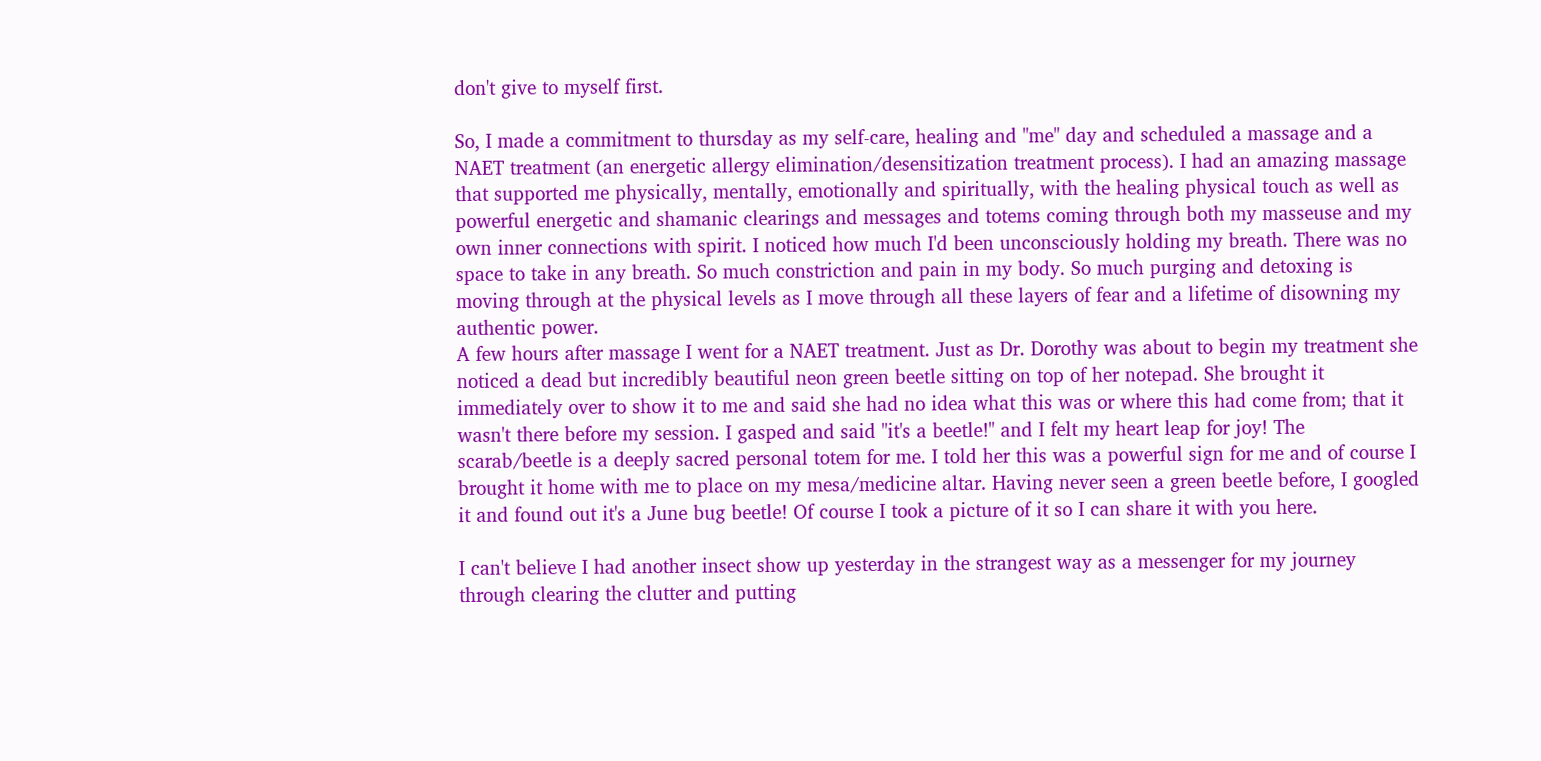don't give to myself first.

So, I made a commitment to thursday as my self-care, healing and "me" day and scheduled a massage and a NAET treatment (an energetic allergy elimination/desensitization treatment process). I had an amazing massage that supported me physically, mentally, emotionally and spiritually, with the healing physical touch as well as powerful energetic and shamanic clearings and messages and totems coming through both my masseuse and my own inner connections with spirit. I noticed how much I'd been unconsciously holding my breath. There was no space to take in any breath. So much constriction and pain in my body. So much purging and detoxing is moving through at the physical levels as I move through all these layers of fear and a lifetime of disowning my authentic power.
A few hours after massage I went for a NAET treatment. Just as Dr. Dorothy was about to begin my treatment she noticed a dead but incredibly beautiful neon green beetle sitting on top of her notepad. She brought it immediately over to show it to me and said she had no idea what this was or where this had come from; that it wasn't there before my session. I gasped and said "it's a beetle!" and I felt my heart leap for joy! The scarab/beetle is a deeply sacred personal totem for me. I told her this was a powerful sign for me and of course I brought it home with me to place on my mesa/medicine altar. Having never seen a green beetle before, I googled it and found out it's a June bug beetle! Of course I took a picture of it so I can share it with you here.

I can't believe I had another insect show up yesterday in the strangest way as a messenger for my journey through clearing the clutter and putting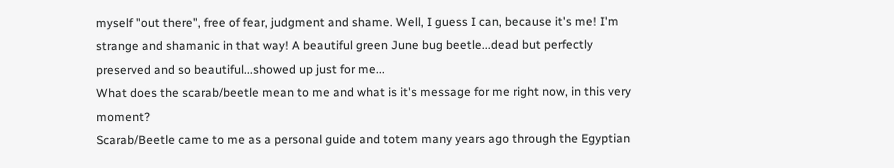myself "out there", free of fear, judgment and shame. Well, I guess I can, because it's me! I'm strange and shamanic in that way! A beautiful green June bug beetle...dead but perfectly preserved and so beautiful...showed up just for me...
What does the scarab/beetle mean to me and what is it's message for me right now, in this very moment?
Scarab/Beetle came to me as a personal guide and totem many years ago through the Egyptian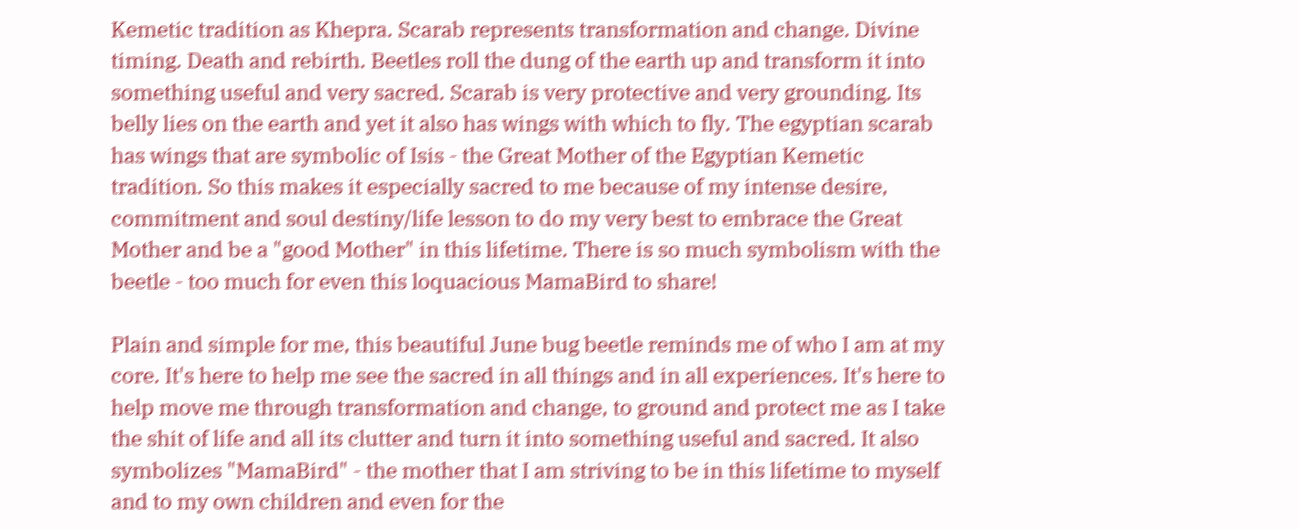Kemetic tradition as Khepra. Scarab represents transformation and change. Divine timing. Death and rebirth. Beetles roll the dung of the earth up and transform it into something useful and very sacred. Scarab is very protective and very grounding. Its belly lies on the earth and yet it also has wings with which to fly. The egyptian scarab has wings that are symbolic of Isis - the Great Mother of the Egyptian Kemetic tradition. So this makes it especially sacred to me because of my intense desire, commitment and soul destiny/life lesson to do my very best to embrace the Great Mother and be a "good Mother" in this lifetime. There is so much symbolism with the beetle - too much for even this loquacious MamaBird to share!

Plain and simple for me, this beautiful June bug beetle reminds me of who I am at my core. It's here to help me see the sacred in all things and in all experiences. It's here to help move me through transformation and change, to ground and protect me as I take the shit of life and all its clutter and turn it into something useful and sacred. It also symbolizes "MamaBird" - the mother that I am striving to be in this lifetime to myself and to my own children and even for the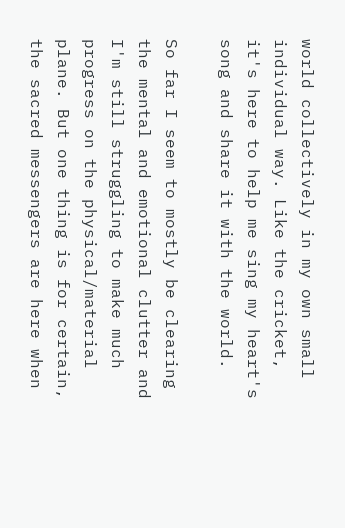world collectively in my own small individual way. Like the cricket, it's here to help me sing my heart's song and share it with the world.

So far I seem to mostly be clearing the mental and emotional clutter and I'm still struggling to make much progress on the physical/material plane. But one thing is for certain, the sacred messengers are here when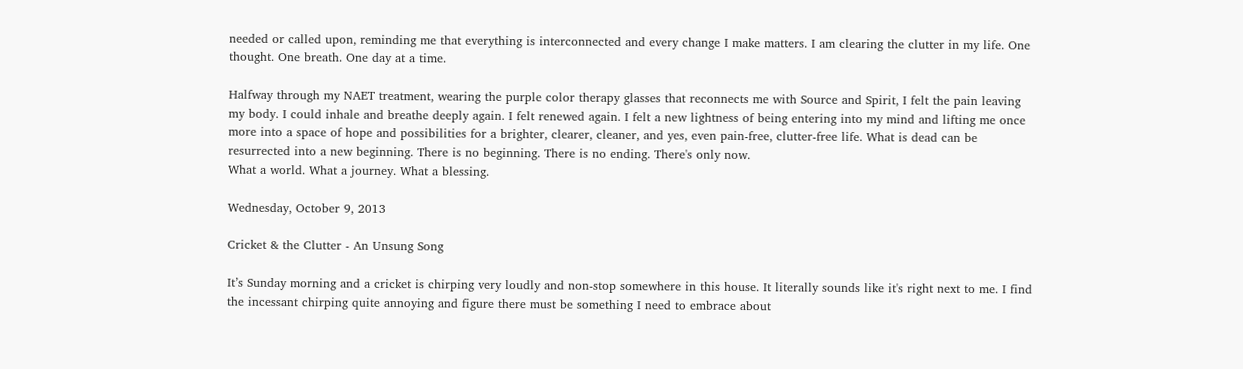needed or called upon, reminding me that everything is interconnected and every change I make matters. I am clearing the clutter in my life. One thought. One breath. One day at a time.

Halfway through my NAET treatment, wearing the purple color therapy glasses that reconnects me with Source and Spirit, I felt the pain leaving my body. I could inhale and breathe deeply again. I felt renewed again. I felt a new lightness of being entering into my mind and lifting me once more into a space of hope and possibilities for a brighter, clearer, cleaner, and yes, even pain-free, clutter-free life. What is dead can be resurrected into a new beginning. There is no beginning. There is no ending. There's only now.
What a world. What a journey. What a blessing.

Wednesday, October 9, 2013

Cricket & the Clutter - An Unsung Song

It’s Sunday morning and a cricket is chirping very loudly and non-stop somewhere in this house. It literally sounds like it's right next to me. I find the incessant chirping quite annoying and figure there must be something I need to embrace about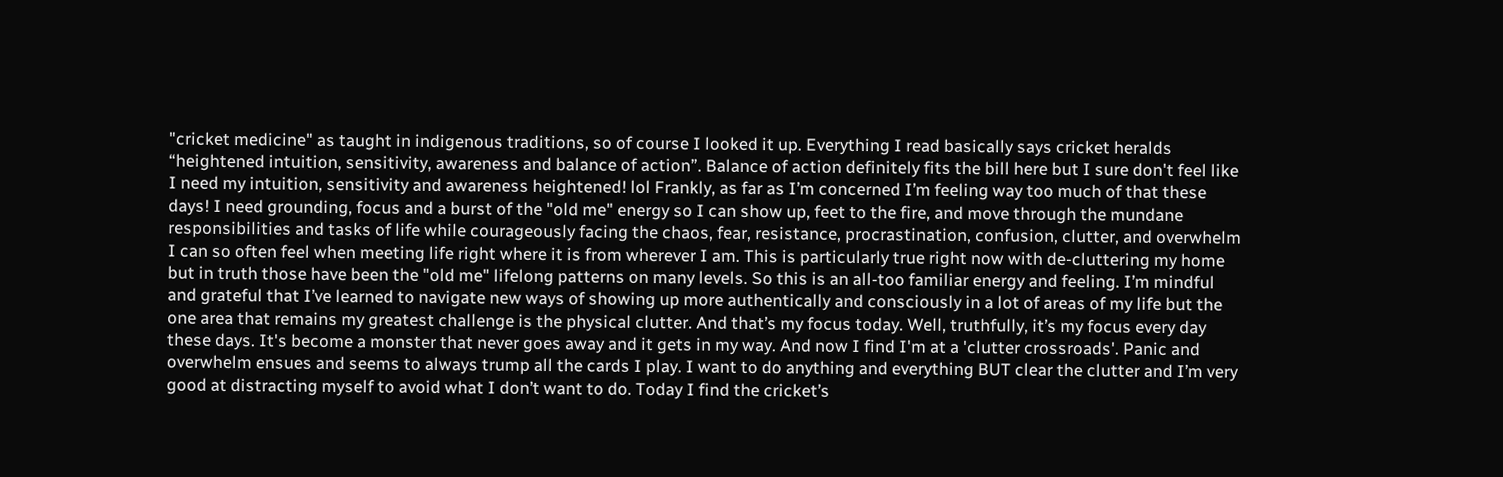"cricket medicine" as taught in indigenous traditions, so of course I looked it up. Everything I read basically says cricket heralds “heightened intuition, sensitivity, awareness and balance of action”. Balance of action definitely fits the bill here but I sure don't feel like I need my intuition, sensitivity and awareness heightened! lol Frankly, as far as I’m concerned I’m feeling way too much of that these days! I need grounding, focus and a burst of the "old me" energy so I can show up, feet to the fire, and move through the mundane responsibilities and tasks of life while courageously facing the chaos, fear, resistance, procrastination, confusion, clutter, and overwhelm I can so often feel when meeting life right where it is from wherever I am. This is particularly true right now with de-cluttering my home but in truth those have been the "old me" lifelong patterns on many levels. So this is an all-too familiar energy and feeling. I’m mindful and grateful that I’ve learned to navigate new ways of showing up more authentically and consciously in a lot of areas of my life but the one area that remains my greatest challenge is the physical clutter. And that’s my focus today. Well, truthfully, it’s my focus every day these days. It's become a monster that never goes away and it gets in my way. And now I find I'm at a 'clutter crossroads'. Panic and overwhelm ensues and seems to always trump all the cards I play. I want to do anything and everything BUT clear the clutter and I’m very good at distracting myself to avoid what I don’t want to do. Today I find the cricket’s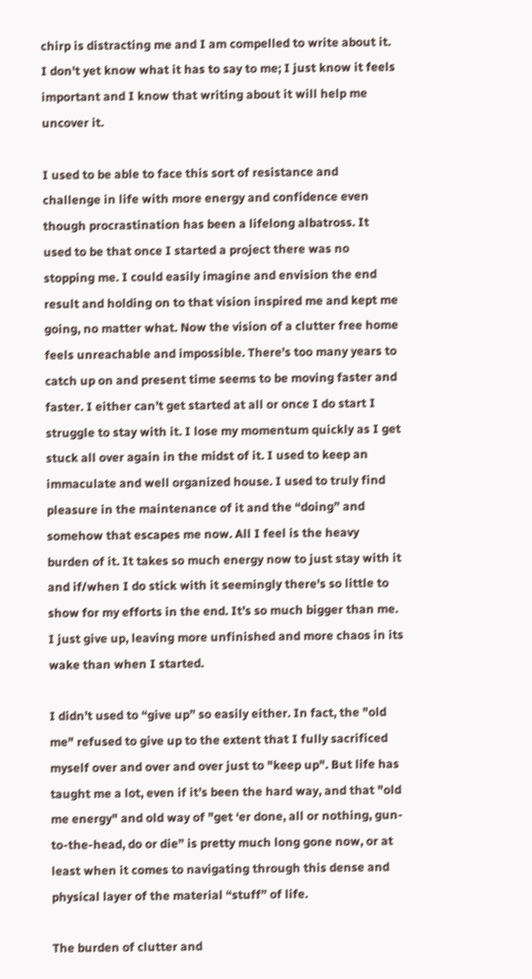chirp is distracting me and I am compelled to write about it. I don't yet know what it has to say to me; I just know it feels important and I know that writing about it will help me uncover it.

I used to be able to face this sort of resistance and challenge in life with more energy and confidence even though procrastination has been a lifelong albatross. It used to be that once I started a project there was no stopping me. I could easily imagine and envision the end result and holding on to that vision inspired me and kept me going, no matter what. Now the vision of a clutter free home feels unreachable and impossible. There's too many years to catch up on and present time seems to be moving faster and faster. I either can’t get started at all or once I do start I struggle to stay with it. I lose my momentum quickly as I get stuck all over again in the midst of it. I used to keep an immaculate and well organized house. I used to truly find pleasure in the maintenance of it and the “doing” and somehow that escapes me now. All I feel is the heavy burden of it. It takes so much energy now to just stay with it and if/when I do stick with it seemingly there's so little to show for my efforts in the end. It’s so much bigger than me. I just give up, leaving more unfinished and more chaos in its wake than when I started.

I didn’t used to “give up” so easily either. In fact, the "old me" refused to give up to the extent that I fully sacrificed myself over and over and over just to "keep up". But life has taught me a lot, even if it’s been the hard way, and that "old me energy" and old way of "get ‘er done, all or nothing, gun-to-the-head, do or die” is pretty much long gone now, or at least when it comes to navigating through this dense and physical layer of the material “stuff” of life.

The burden of clutter and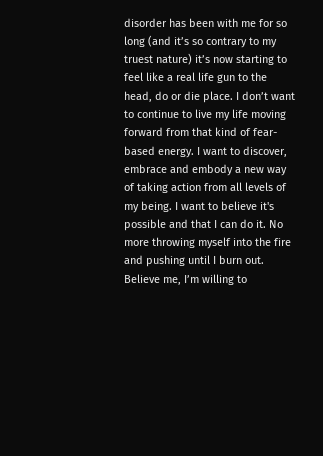disorder has been with me for so long (and it’s so contrary to my truest nature) it’s now starting to feel like a real life gun to the head, do or die place. I don’t want to continue to live my life moving forward from that kind of fear-based energy. I want to discover, embrace and embody a new way of taking action from all levels of my being. I want to believe it's possible and that I can do it. No more throwing myself into the fire and pushing until I burn out. Believe me, I’m willing to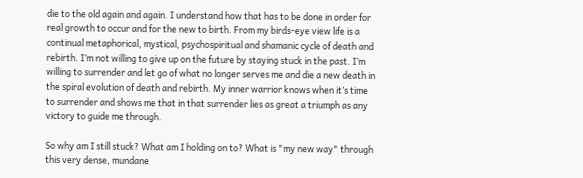die to the old again and again. I understand how that has to be done in order for real growth to occur and for the new to birth. From my birds-eye view life is a continual metaphorical, mystical, psychospiritual and shamanic cycle of death and rebirth. I’m not willing to give up on the future by staying stuck in the past. I’m willing to surrender and let go of what no longer serves me and die a new death in the spiral evolution of death and rebirth. My inner warrior knows when it’s time to surrender and shows me that in that surrender lies as great a triumph as any victory to guide me through.

So why am I still stuck? What am I holding on to? What is "my new way" through this very dense, mundane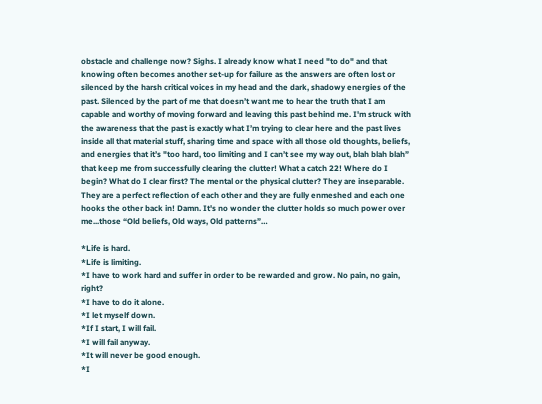obstacle and challenge now? Sighs. I already know what I need "to do" and that knowing often becomes another set-up for failure as the answers are often lost or silenced by the harsh critical voices in my head and the dark, shadowy energies of the past. Silenced by the part of me that doesn’t want me to hear the truth that I am capable and worthy of moving forward and leaving this past behind me. I'm struck with the awareness that the past is exactly what I’m trying to clear here and the past lives inside all that material stuff, sharing time and space with all those old thoughts, beliefs, and energies that it’s "too hard, too limiting and I can’t see my way out, blah blah blah” that keep me from successfully clearing the clutter! What a catch 22! Where do I begin? What do I clear first? The mental or the physical clutter? They are inseparable. They are a perfect reflection of each other and they are fully enmeshed and each one hooks the other back in! Damn. It's no wonder the clutter holds so much power over me...those “Old beliefs, Old ways, Old patterns”…

*Life is hard.
*Life is limiting.
*I have to work hard and suffer in order to be rewarded and grow. No pain, no gain, right?
*I have to do it alone.
*I let myself down.
*If I start, I will fail.
*I will fail anyway.
*It will never be good enough.
*I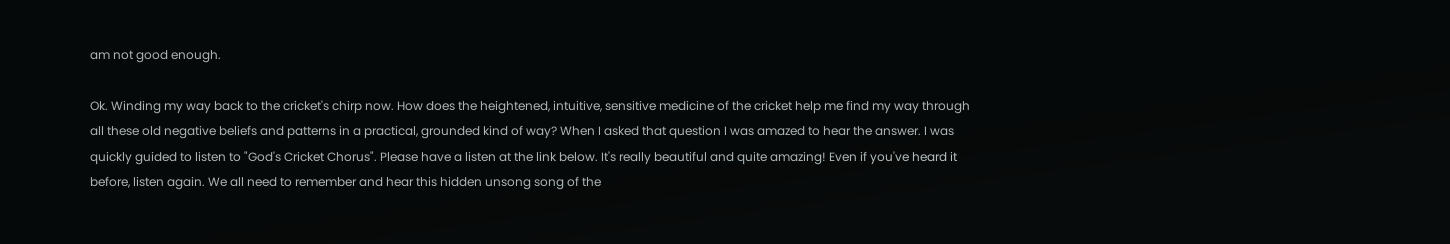am not good enough.

Ok. Winding my way back to the cricket's chirp now. How does the heightened, intuitive, sensitive medicine of the cricket help me find my way through all these old negative beliefs and patterns in a practical, grounded kind of way? When I asked that question I was amazed to hear the answer. I was quickly guided to listen to "God's Cricket Chorus". Please have a listen at the link below. It's really beautiful and quite amazing! Even if you've heard it before, listen again. We all need to remember and hear this hidden unsong song of the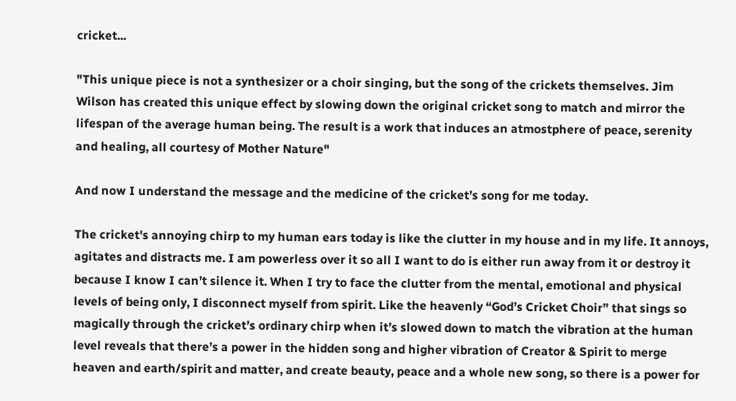cricket...

"This unique piece is not a synthesizer or a choir singing, but the song of the crickets themselves. Jim Wilson has created this unique effect by slowing down the original cricket song to match and mirror the lifespan of the average human being. The result is a work that induces an atmostphere of peace, serenity and healing, all courtesy of Mother Nature"

And now I understand the message and the medicine of the cricket’s song for me today.

The cricket's annoying chirp to my human ears today is like the clutter in my house and in my life. It annoys, agitates and distracts me. I am powerless over it so all I want to do is either run away from it or destroy it because I know I can’t silence it. When I try to face the clutter from the mental, emotional and physical levels of being only, I disconnect myself from spirit. Like the heavenly “God’s Cricket Choir” that sings so magically through the cricket’s ordinary chirp when it’s slowed down to match the vibration at the human level reveals that there’s a power in the hidden song and higher vibration of Creator & Spirit to merge heaven and earth/spirit and matter, and create beauty, peace and a whole new song, so there is a power for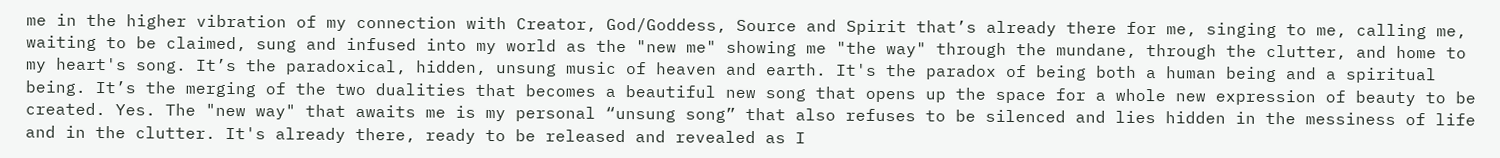me in the higher vibration of my connection with Creator, God/Goddess, Source and Spirit that’s already there for me, singing to me, calling me, waiting to be claimed, sung and infused into my world as the "new me" showing me "the way" through the mundane, through the clutter, and home to my heart's song. It’s the paradoxical, hidden, unsung music of heaven and earth. It's the paradox of being both a human being and a spiritual being. It’s the merging of the two dualities that becomes a beautiful new song that opens up the space for a whole new expression of beauty to be created. Yes. The "new way" that awaits me is my personal “unsung song” that also refuses to be silenced and lies hidden in the messiness of life and in the clutter. It's already there, ready to be released and revealed as I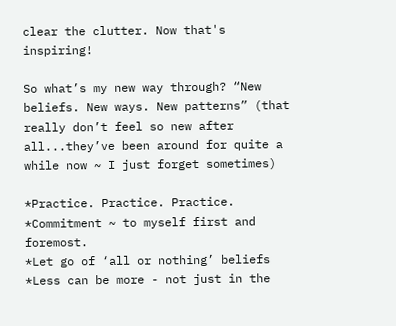clear the clutter. Now that's inspiring!

So what’s my new way through? “New beliefs. New ways. New patterns” (that really don’t feel so new after all...they’ve been around for quite a while now ~ I just forget sometimes)

*Practice. Practice. Practice.
*Commitment ~ to myself first and foremost.
*Let go of ‘all or nothing’ beliefs
*Less can be more - not just in the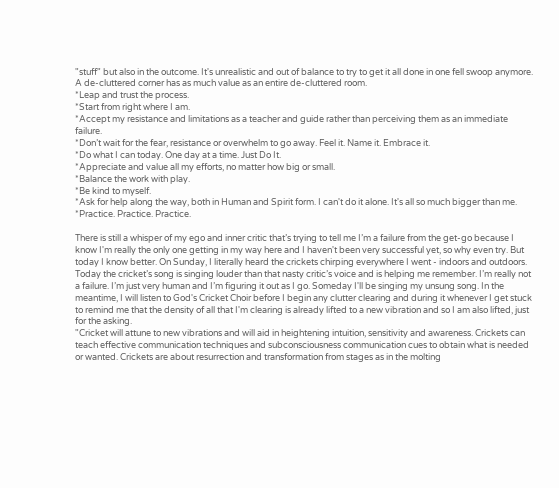"stuff" but also in the outcome. It's unrealistic and out of balance to try to get it all done in one fell swoop anymore. A de-cluttered corner has as much value as an entire de-cluttered room.
*Leap and trust the process.
*Start from right where I am.
*Accept my resistance and limitations as a teacher and guide rather than perceiving them as an immediate failure.
*Don’t wait for the fear, resistance or overwhelm to go away. Feel it. Name it. Embrace it.
*Do what I can today. One day at a time. Just Do It.
*Appreciate and value all my efforts, no matter how big or small.
*Balance the work with play.
*Be kind to myself.
*Ask for help along the way, both in Human and Spirit form. I can't do it alone. It's all so much bigger than me.
*Practice. Practice. Practice.

There is still a whisper of my ego and inner critic that’s trying to tell me I’m a failure from the get-go because I know I'm really the only one getting in my way here and I haven't been very successful yet, so why even try. But today I know better. On Sunday, I literally heard the crickets chirping everywhere I went - indoors and outdoors. Today the cricket’s song is singing louder than that nasty critic’s voice and is helping me remember. I’m really not a failure. I’m just very human and I’m figuring it out as I go. Someday I'll be singing my unsung song. In the meantime, I will listen to God's Cricket Choir before I begin any clutter clearing and during it whenever I get stuck to remind me that the density of all that I'm clearing is already lifted to a new vibration and so I am also lifted, just for the asking.
"Cricket will attune to new vibrations and will aid in heightening intuition, sensitivity and awareness. Crickets can teach effective communication techniques and subconsciousness communication cues to obtain what is needed or wanted. Crickets are about resurrection and transformation from stages as in the molting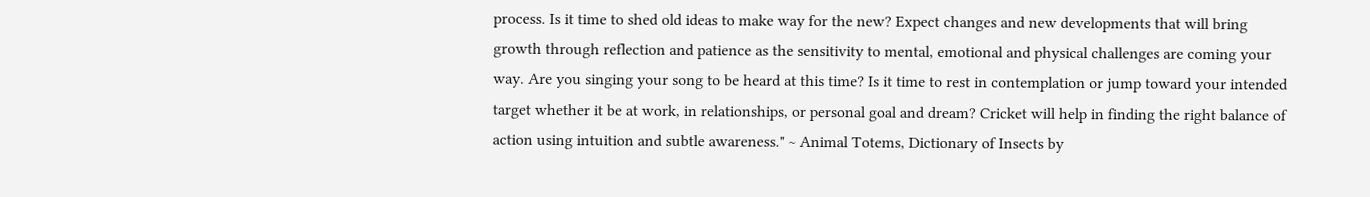process. Is it time to shed old ideas to make way for the new? Expect changes and new developments that will bring growth through reflection and patience as the sensitivity to mental, emotional and physical challenges are coming your way. Are you singing your song to be heard at this time? Is it time to rest in contemplation or jump toward your intended target whether it be at work, in relationships, or personal goal and dream? Cricket will help in finding the right balance of action using intuition and subtle awareness." ~ Animal Totems, Dictionary of Insects by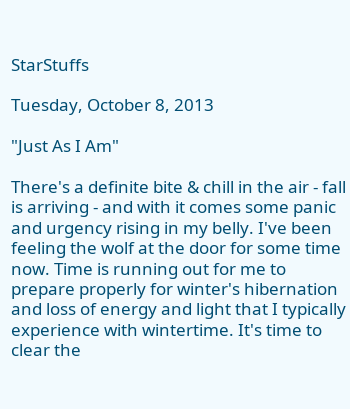StarStuffs

Tuesday, October 8, 2013

"Just As I Am"

There's a definite bite & chill in the air - fall is arriving - and with it comes some panic and urgency rising in my belly. I've been feeling the wolf at the door for some time now. Time is running out for me to prepare properly for winter's hibernation and loss of energy and light that I typically experience with wintertime. It's time to clear the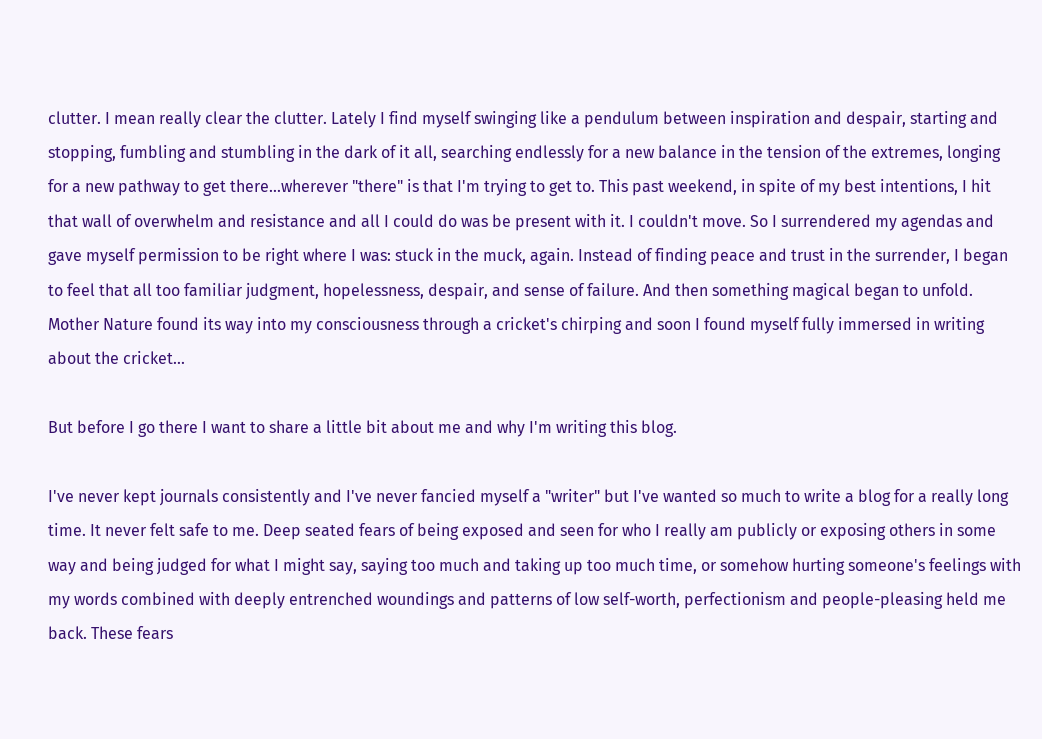clutter. I mean really clear the clutter. Lately I find myself swinging like a pendulum between inspiration and despair, starting and stopping, fumbling and stumbling in the dark of it all, searching endlessly for a new balance in the tension of the extremes, longing for a new pathway to get there...wherever "there" is that I'm trying to get to. This past weekend, in spite of my best intentions, I hit that wall of overwhelm and resistance and all I could do was be present with it. I couldn't move. So I surrendered my agendas and gave myself permission to be right where I was: stuck in the muck, again. Instead of finding peace and trust in the surrender, I began to feel that all too familiar judgment, hopelessness, despair, and sense of failure. And then something magical began to unfold. Mother Nature found its way into my consciousness through a cricket's chirping and soon I found myself fully immersed in writing about the cricket...

But before I go there I want to share a little bit about me and why I'm writing this blog.

I've never kept journals consistently and I've never fancied myself a "writer" but I've wanted so much to write a blog for a really long time. It never felt safe to me. Deep seated fears of being exposed and seen for who I really am publicly or exposing others in some way and being judged for what I might say, saying too much and taking up too much time, or somehow hurting someone's feelings with my words combined with deeply entrenched woundings and patterns of low self-worth, perfectionism and people-pleasing held me back. These fears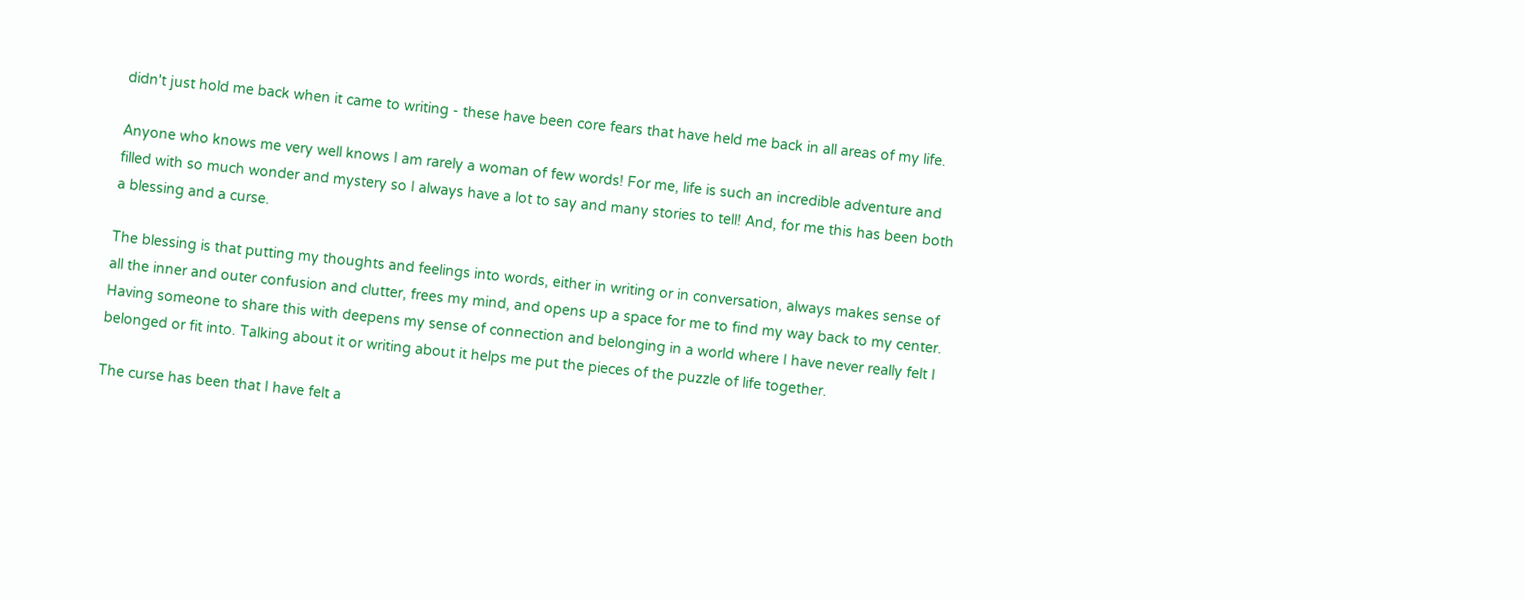didn't just hold me back when it came to writing - these have been core fears that have held me back in all areas of my life.

Anyone who knows me very well knows I am rarely a woman of few words! For me, life is such an incredible adventure and filled with so much wonder and mystery so I always have a lot to say and many stories to tell! And, for me this has been both a blessing and a curse.

The blessing is that putting my thoughts and feelings into words, either in writing or in conversation, always makes sense of all the inner and outer confusion and clutter, frees my mind, and opens up a space for me to find my way back to my center. Having someone to share this with deepens my sense of connection and belonging in a world where I have never really felt I belonged or fit into. Talking about it or writing about it helps me put the pieces of the puzzle of life together.

The curse has been that I have felt a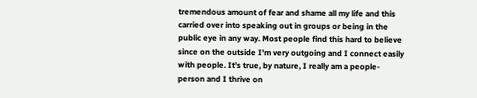tremendous amount of fear and shame all my life and this carried over into speaking out in groups or being in the public eye in any way. Most people find this hard to believe since on the outside I'm very outgoing and I connect easily with people. It's true, by nature, I really am a people-person and I thrive on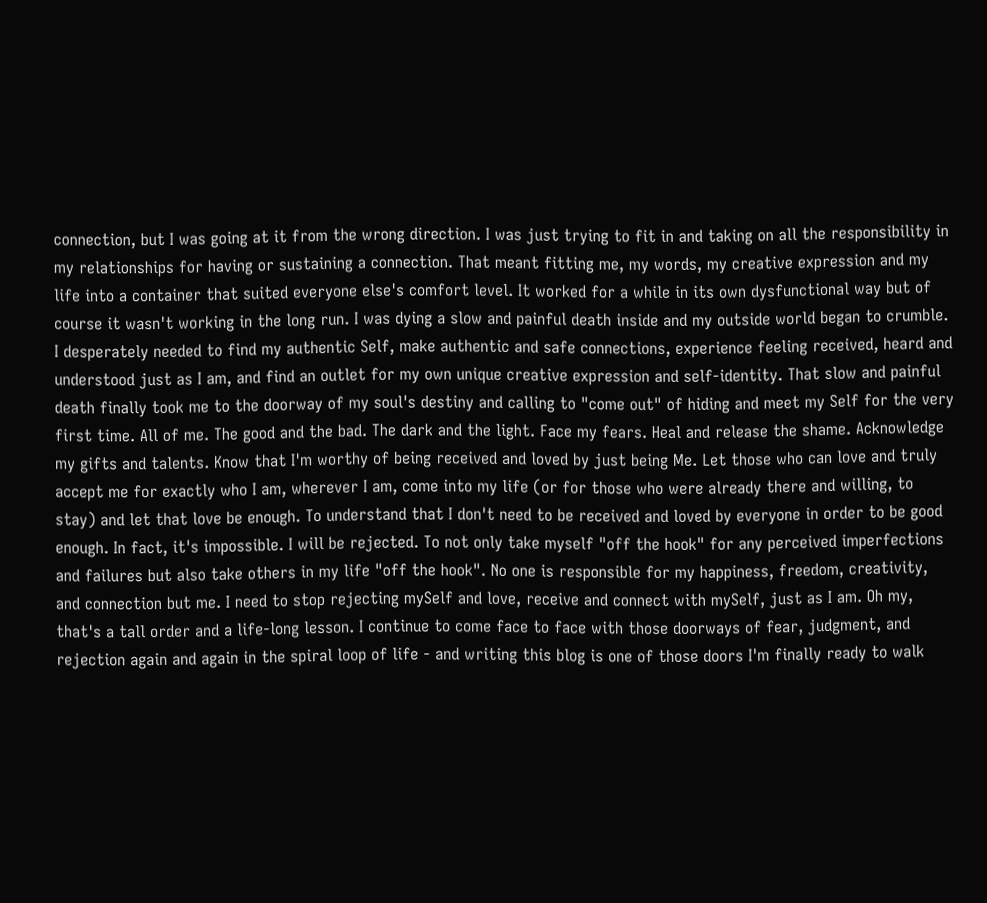connection, but I was going at it from the wrong direction. I was just trying to fit in and taking on all the responsibility in my relationships for having or sustaining a connection. That meant fitting me, my words, my creative expression and my life into a container that suited everyone else's comfort level. It worked for a while in its own dysfunctional way but of course it wasn't working in the long run. I was dying a slow and painful death inside and my outside world began to crumble. I desperately needed to find my authentic Self, make authentic and safe connections, experience feeling received, heard and understood just as I am, and find an outlet for my own unique creative expression and self-identity. That slow and painful death finally took me to the doorway of my soul's destiny and calling to "come out" of hiding and meet my Self for the very first time. All of me. The good and the bad. The dark and the light. Face my fears. Heal and release the shame. Acknowledge my gifts and talents. Know that I'm worthy of being received and loved by just being Me. Let those who can love and truly accept me for exactly who I am, wherever I am, come into my life (or for those who were already there and willing, to stay) and let that love be enough. To understand that I don't need to be received and loved by everyone in order to be good enough. In fact, it's impossible. I will be rejected. To not only take myself "off the hook" for any perceived imperfections and failures but also take others in my life "off the hook". No one is responsible for my happiness, freedom, creativity, and connection but me. I need to stop rejecting mySelf and love, receive and connect with mySelf, just as I am. Oh my, that's a tall order and a life-long lesson. I continue to come face to face with those doorways of fear, judgment, and rejection again and again in the spiral loop of life - and writing this blog is one of those doors I'm finally ready to walk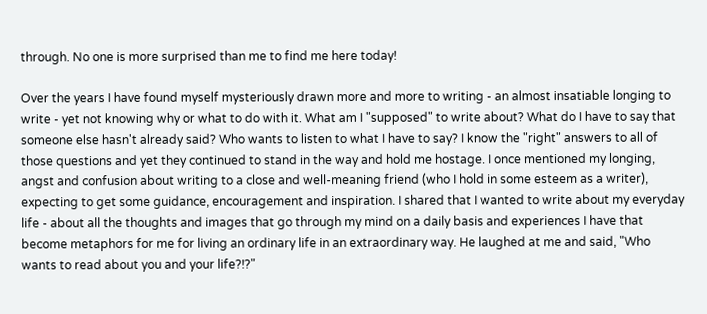through. No one is more surprised than me to find me here today!

Over the years I have found myself mysteriously drawn more and more to writing - an almost insatiable longing to write - yet not knowing why or what to do with it. What am I "supposed" to write about? What do I have to say that someone else hasn't already said? Who wants to listen to what I have to say? I know the "right" answers to all of those questions and yet they continued to stand in the way and hold me hostage. I once mentioned my longing, angst and confusion about writing to a close and well-meaning friend (who I hold in some esteem as a writer), expecting to get some guidance, encouragement and inspiration. I shared that I wanted to write about my everyday life - about all the thoughts and images that go through my mind on a daily basis and experiences I have that become metaphors for me for living an ordinary life in an extraordinary way. He laughed at me and said, "Who wants to read about you and your life?!?"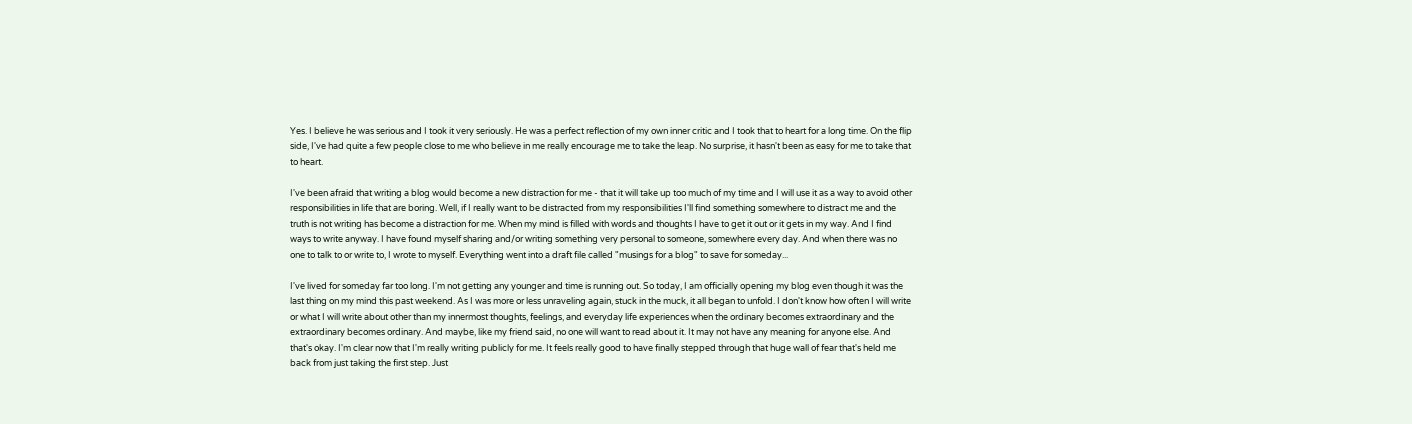Yes. I believe he was serious and I took it very seriously. He was a perfect reflection of my own inner critic and I took that to heart for a long time. On the flip side, I've had quite a few people close to me who believe in me really encourage me to take the leap. No surprise, it hasn't been as easy for me to take that to heart.

I've been afraid that writing a blog would become a new distraction for me - that it will take up too much of my time and I will use it as a way to avoid other responsibilities in life that are boring. Well, if I really want to be distracted from my responsibilities I'll find something somewhere to distract me and the truth is not writing has become a distraction for me. When my mind is filled with words and thoughts I have to get it out or it gets in my way. And I find ways to write anyway. I have found myself sharing and/or writing something very personal to someone, somewhere every day. And when there was no one to talk to or write to, I wrote to myself. Everything went into a draft file called "musings for a blog" to save for someday...

I've lived for someday far too long. I'm not getting any younger and time is running out. So today, I am officially opening my blog even though it was the last thing on my mind this past weekend. As I was more or less unraveling again, stuck in the muck, it all began to unfold. I don't know how often I will write or what I will write about other than my innermost thoughts, feelings, and everyday life experiences when the ordinary becomes extraordinary and the extraordinary becomes ordinary. And maybe, like my friend said, no one will want to read about it. It may not have any meaning for anyone else. And that's okay. I'm clear now that I'm really writing publicly for me. It feels really good to have finally stepped through that huge wall of fear that's held me back from just taking the first step. Just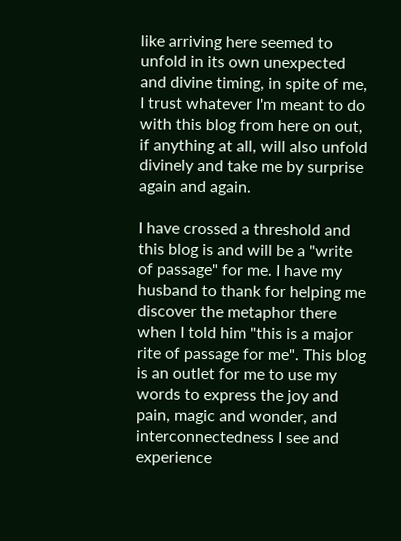like arriving here seemed to unfold in its own unexpected and divine timing, in spite of me, I trust whatever I'm meant to do with this blog from here on out, if anything at all, will also unfold divinely and take me by surprise again and again.

I have crossed a threshold and this blog is and will be a "write of passage" for me. I have my husband to thank for helping me discover the metaphor there when I told him "this is a major rite of passage for me". This blog is an outlet for me to use my words to express the joy and pain, magic and wonder, and interconnectedness I see and experience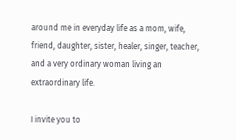around me in everyday life as a mom, wife, friend, daughter, sister, healer, singer, teacher, and a very ordinary woman living an extraordinary life.

I invite you to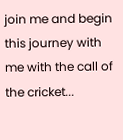join me and begin this journey with me with the call of the cricket...